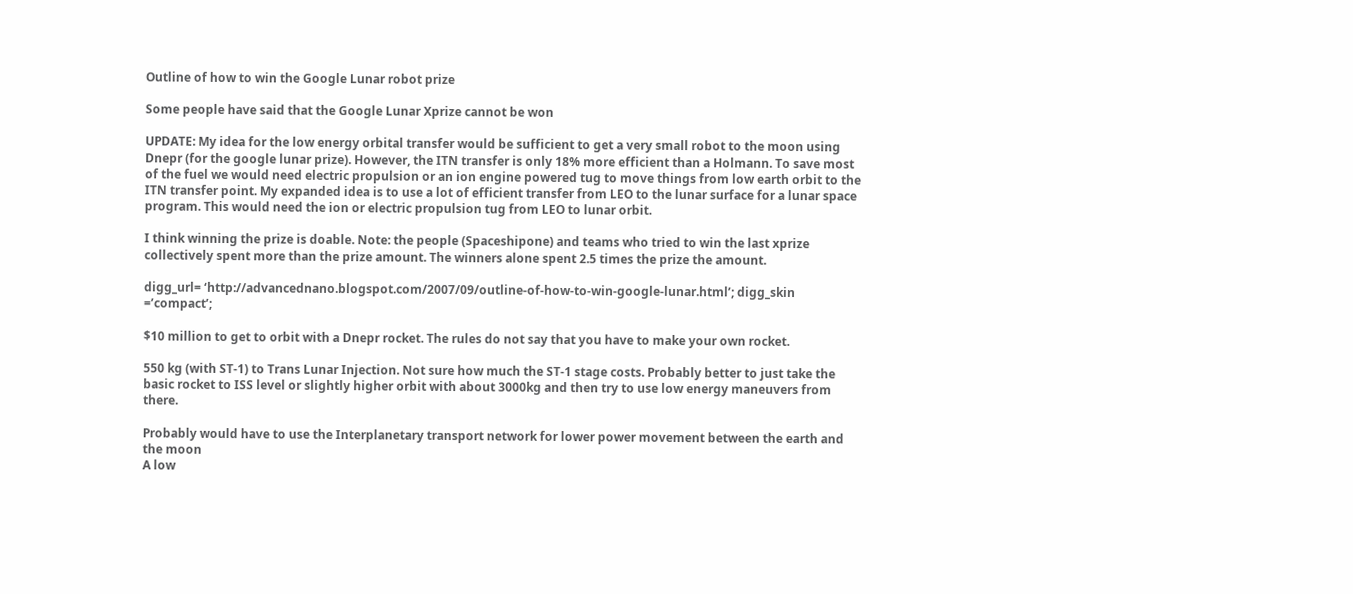Outline of how to win the Google Lunar robot prize

Some people have said that the Google Lunar Xprize cannot be won

UPDATE: My idea for the low energy orbital transfer would be sufficient to get a very small robot to the moon using Dnepr (for the google lunar prize). However, the ITN transfer is only 18% more efficient than a Holmann. To save most of the fuel we would need electric propulsion or an ion engine powered tug to move things from low earth orbit to the ITN transfer point. My expanded idea is to use a lot of efficient transfer from LEO to the lunar surface for a lunar space program. This would need the ion or electric propulsion tug from LEO to lunar orbit.

I think winning the prize is doable. Note: the people (Spaceshipone) and teams who tried to win the last xprize collectively spent more than the prize amount. The winners alone spent 2.5 times the prize the amount.

digg_url= ‘http://advancednano.blogspot.com/2007/09/outline-of-how-to-win-google-lunar.html’; digg_skin =’compact’;

$10 million to get to orbit with a Dnepr rocket. The rules do not say that you have to make your own rocket.

550 kg (with ST-1) to Trans Lunar Injection. Not sure how much the ST-1 stage costs. Probably better to just take the basic rocket to ISS level or slightly higher orbit with about 3000kg and then try to use low energy maneuvers from there.

Probably would have to use the Interplanetary transport network for lower power movement between the earth and the moon
A low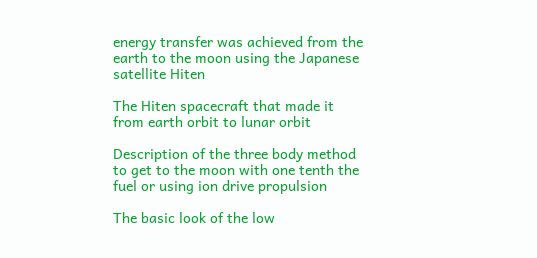energy transfer was achieved from the earth to the moon using the Japanese satellite Hiten

The Hiten spacecraft that made it from earth orbit to lunar orbit

Description of the three body method to get to the moon with one tenth the fuel or using ion drive propulsion

The basic look of the low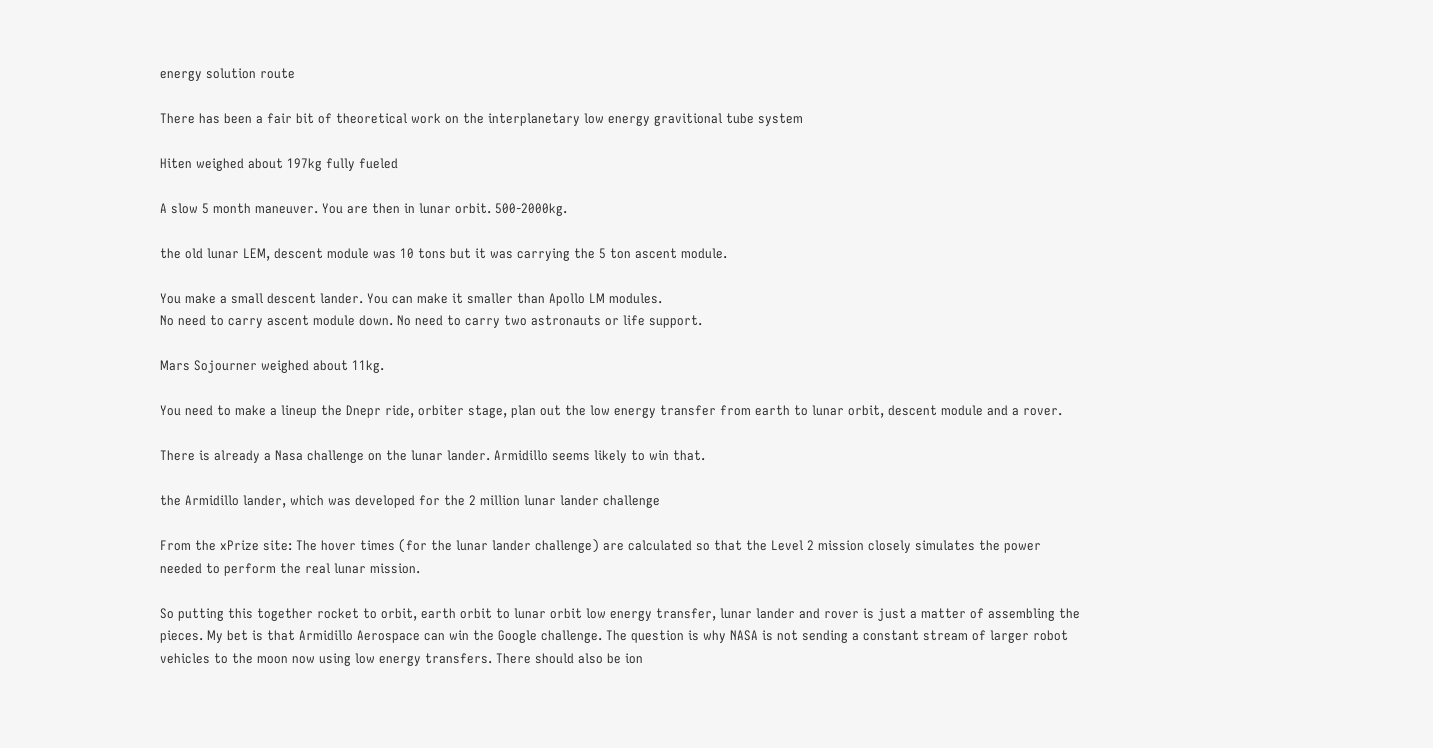energy solution route

There has been a fair bit of theoretical work on the interplanetary low energy gravitional tube system

Hiten weighed about 197kg fully fueled

A slow 5 month maneuver. You are then in lunar orbit. 500-2000kg.

the old lunar LEM, descent module was 10 tons but it was carrying the 5 ton ascent module.

You make a small descent lander. You can make it smaller than Apollo LM modules.
No need to carry ascent module down. No need to carry two astronauts or life support.

Mars Sojourner weighed about 11kg.

You need to make a lineup the Dnepr ride, orbiter stage, plan out the low energy transfer from earth to lunar orbit, descent module and a rover.

There is already a Nasa challenge on the lunar lander. Armidillo seems likely to win that.

the Armidillo lander, which was developed for the 2 million lunar lander challenge

From the xPrize site: The hover times (for the lunar lander challenge) are calculated so that the Level 2 mission closely simulates the power needed to perform the real lunar mission.

So putting this together rocket to orbit, earth orbit to lunar orbit low energy transfer, lunar lander and rover is just a matter of assembling the pieces. My bet is that Armidillo Aerospace can win the Google challenge. The question is why NASA is not sending a constant stream of larger robot vehicles to the moon now using low energy transfers. There should also be ion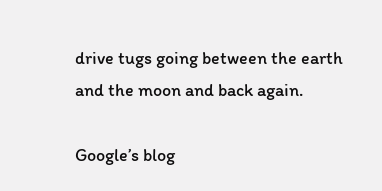drive tugs going between the earth and the moon and back again.

Google’s blog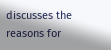discusses the reasons for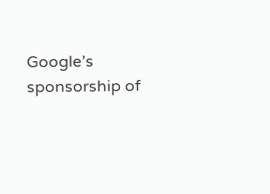Google’s sponsorship of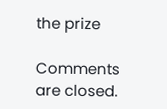the prize

Comments are closed.